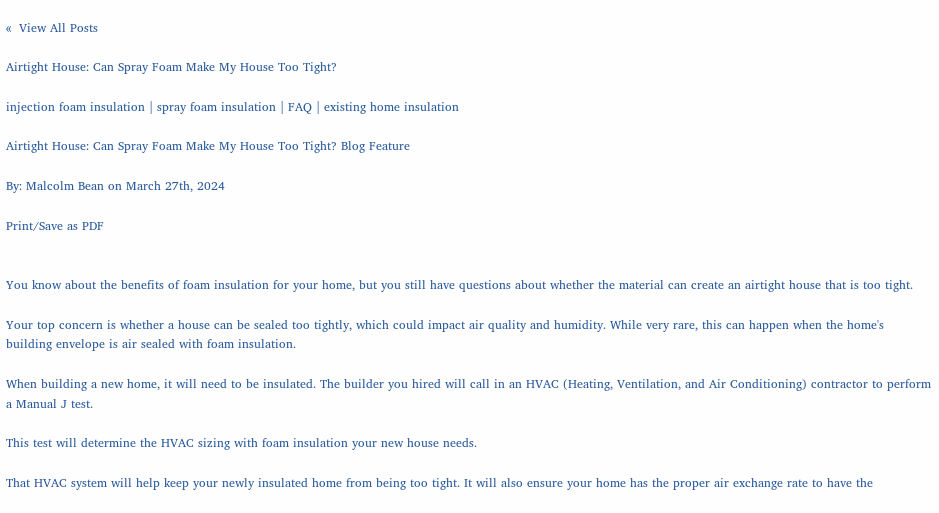«  View All Posts

Airtight House: Can Spray Foam Make My House Too Tight?

injection foam insulation | spray foam insulation | FAQ | existing home insulation

Airtight House: Can Spray Foam Make My House Too Tight? Blog Feature

By: Malcolm Bean on March 27th, 2024

Print/Save as PDF


You know about the benefits of foam insulation for your home, but you still have questions about whether the material can create an airtight house that is too tight.

Your top concern is whether a house can be sealed too tightly, which could impact air quality and humidity. While very rare, this can happen when the home's building envelope is air sealed with foam insulation.

When building a new home, it will need to be insulated. The builder you hired will call in an HVAC (Heating, Ventilation, and Air Conditioning) contractor to perform a Manual J test.

This test will determine the HVAC sizing with foam insulation your new house needs.

That HVAC system will help keep your newly insulated home from being too tight. It will also ensure your home has the proper air exchange rate to have the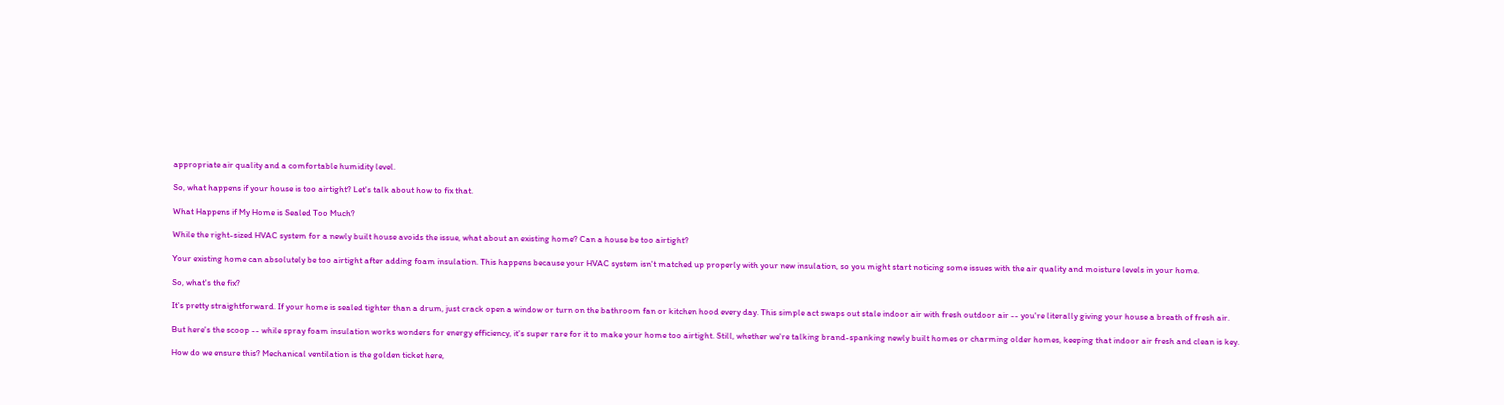appropriate air quality and a comfortable humidity level.

So, what happens if your house is too airtight? Let's talk about how to fix that.

What Happens if My Home is Sealed Too Much?

While the right-sized HVAC system for a newly built house avoids the issue, what about an existing home? Can a house be too airtight?

Your existing home can absolutely be too airtight after adding foam insulation. This happens because your HVAC system isn't matched up properly with your new insulation, so you might start noticing some issues with the air quality and moisture levels in your home.

So, what's the fix?

It's pretty straightforward. If your home is sealed tighter than a drum, just crack open a window or turn on the bathroom fan or kitchen hood every day. This simple act swaps out stale indoor air with fresh outdoor air -- you're literally giving your house a breath of fresh air.

But here's the scoop -- while spray foam insulation works wonders for energy efficiency, it's super rare for it to make your home too airtight. Still, whether we're talking brand-spanking newly built homes or charming older homes, keeping that indoor air fresh and clean is key.

How do we ensure this? Mechanical ventilation is the golden ticket here,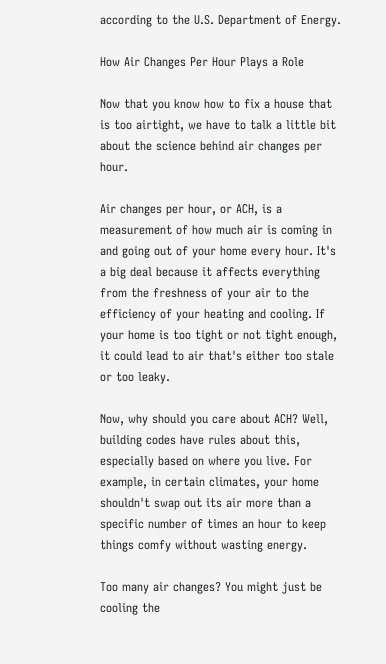according to the U.S. Department of Energy.

How Air Changes Per Hour Plays a Role

Now that you know how to fix a house that is too airtight, we have to talk a little bit about the science behind air changes per hour.

Air changes per hour, or ACH, is a measurement of how much air is coming in and going out of your home every hour. It's a big deal because it affects everything from the freshness of your air to the efficiency of your heating and cooling. If your home is too tight or not tight enough, it could lead to air that's either too stale or too leaky.

Now, why should you care about ACH? Well, building codes have rules about this, especially based on where you live. For example, in certain climates, your home shouldn't swap out its air more than a specific number of times an hour to keep things comfy without wasting energy.

Too many air changes? You might just be cooling the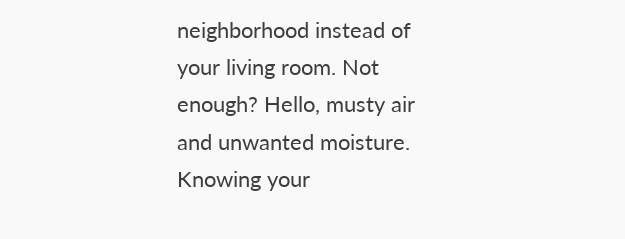neighborhood instead of your living room. Not enough? Hello, musty air and unwanted moisture. Knowing your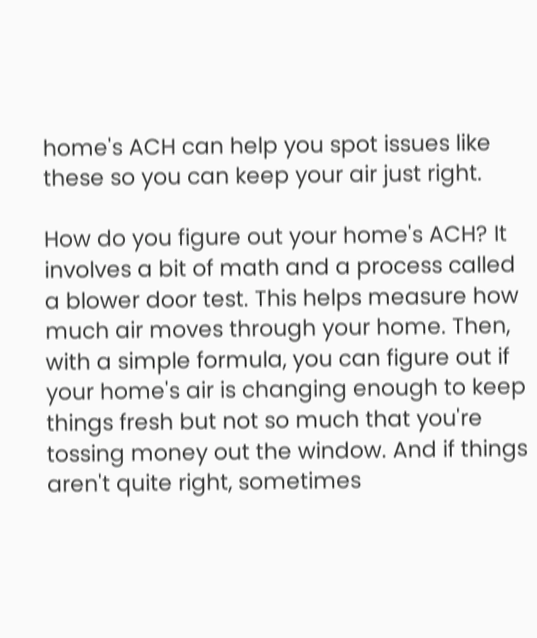home's ACH can help you spot issues like these so you can keep your air just right.

How do you figure out your home's ACH? It involves a bit of math and a process called a blower door test. This helps measure how much air moves through your home. Then, with a simple formula, you can figure out if your home's air is changing enough to keep things fresh but not so much that you're tossing money out the window. And if things aren't quite right, sometimes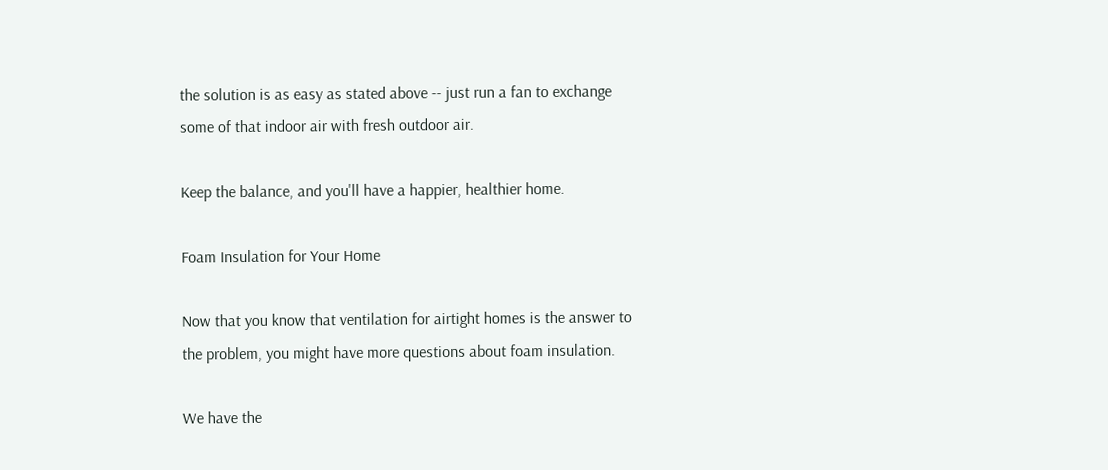the solution is as easy as stated above -- just run a fan to exchange some of that indoor air with fresh outdoor air.

Keep the balance, and you'll have a happier, healthier home.

Foam Insulation for Your Home

Now that you know that ventilation for airtight homes is the answer to the problem, you might have more questions about foam insulation.

We have the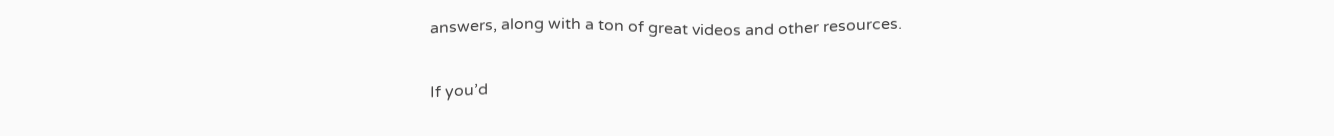answers, along with a ton of great videos and other resources.

If you’d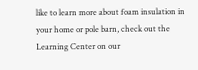like to learn more about foam insulation in your home or pole barn, check out the Learning Center on our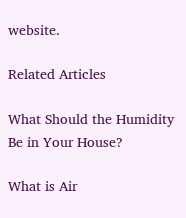website.

Related Articles

What Should the Humidity Be in Your House?

What is Air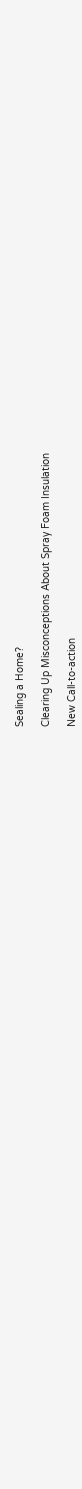Sealing a Home?

Clearing Up Misconceptions About Spray Foam Insulation

New Call-to-action